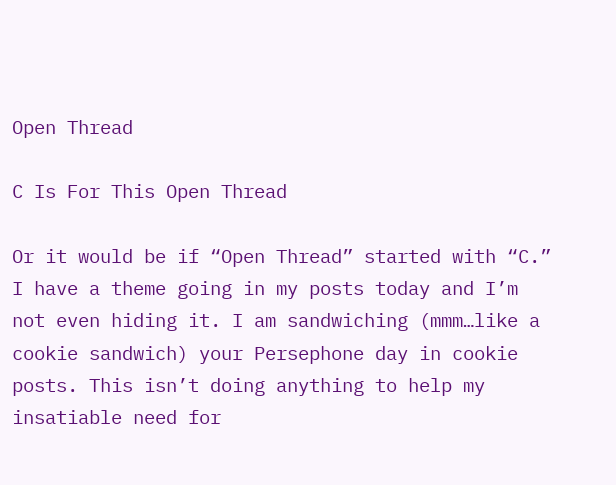Open Thread

C Is For This Open Thread

Or it would be if “Open Thread” started with “C.” I have a theme going in my posts today and I’m not even hiding it. I am sandwiching (mmm…like a cookie sandwich) your Persephone day in cookie posts. This isn’t doing anything to help my insatiable need for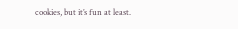cookies, but it’s fun at least.